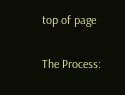top of page

The Process: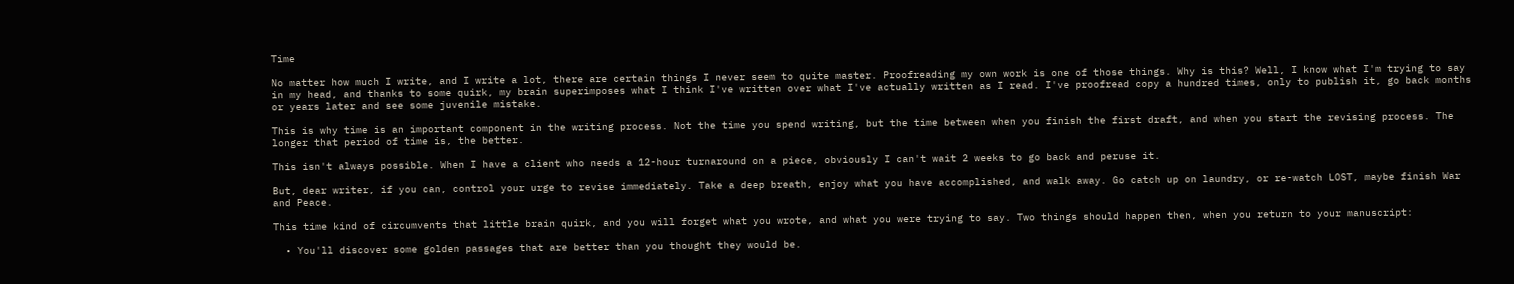Time

No matter how much I write, and I write a lot, there are certain things I never seem to quite master. Proofreading my own work is one of those things. Why is this? Well, I know what I'm trying to say in my head, and thanks to some quirk, my brain superimposes what I think I've written over what I've actually written as I read. I've proofread copy a hundred times, only to publish it, go back months or years later and see some juvenile mistake.

This is why time is an important component in the writing process. Not the time you spend writing, but the time between when you finish the first draft, and when you start the revising process. The longer that period of time is, the better.

This isn't always possible. When I have a client who needs a 12-hour turnaround on a piece, obviously I can't wait 2 weeks to go back and peruse it.

But, dear writer, if you can, control your urge to revise immediately. Take a deep breath, enjoy what you have accomplished, and walk away. Go catch up on laundry, or re-watch LOST, maybe finish War and Peace.

This time kind of circumvents that little brain quirk, and you will forget what you wrote, and what you were trying to say. Two things should happen then, when you return to your manuscript:

  • You'll discover some golden passages that are better than you thought they would be.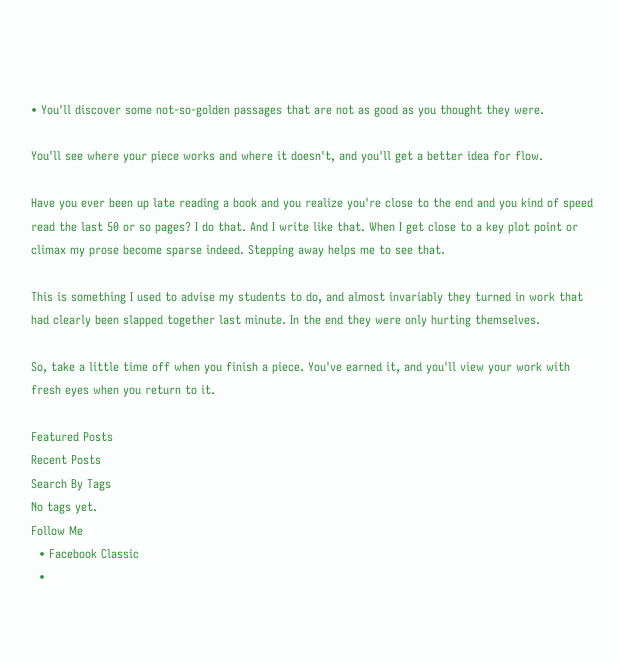• You'll discover some not-so-golden passages that are not as good as you thought they were.

You'll see where your piece works and where it doesn't, and you'll get a better idea for flow.

Have you ever been up late reading a book and you realize you're close to the end and you kind of speed read the last 50 or so pages? I do that. And I write like that. When I get close to a key plot point or climax my prose become sparse indeed. Stepping away helps me to see that.

This is something I used to advise my students to do, and almost invariably they turned in work that had clearly been slapped together last minute. In the end they were only hurting themselves.

So, take a little time off when you finish a piece. You've earned it, and you'll view your work with fresh eyes when you return to it.

Featured Posts
Recent Posts
Search By Tags
No tags yet.
Follow Me
  • Facebook Classic
  •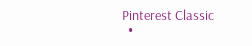Pinterest Classic
  •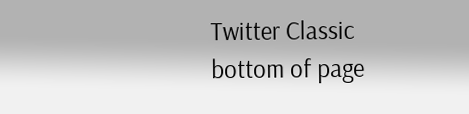Twitter Classic
bottom of page